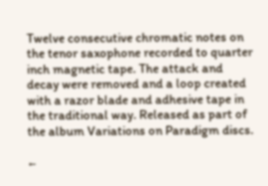Twelve consecutive chromatic notes on the tenor saxophone recorded to quarter inch magnetic tape. The attack and decay were removed and a loop created with a razor blade and adhesive tape in the traditional way. Released as part of the album Variations on Paradigm discs.

←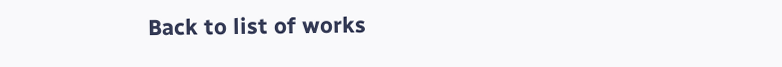Back to list of works